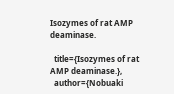Isozymes of rat AMP deaminase.

  title={Isozymes of rat AMP deaminase.},
  author={Nobuaki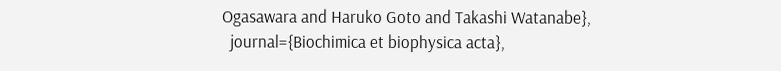Ogasawara and Haruko Goto and Takashi Watanabe},
  journal={Biochimica et biophysica acta},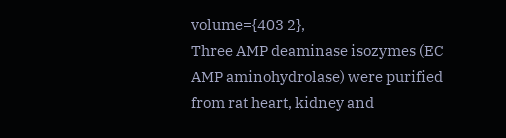volume={403 2},
Three AMP deaminase isozymes (EC AMP aminohydrolase) were purified from rat heart, kidney and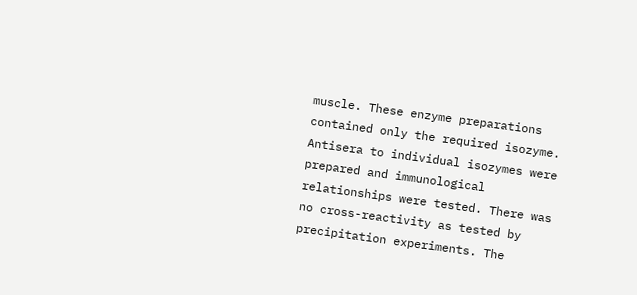muscle. These enzyme preparations contained only the required isozyme. Antisera to individual isozymes were prepared and immunological relationships were tested. There was no cross-reactivity as tested by precipitation experiments. The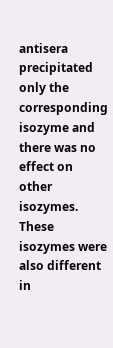antisera precipitated only the corresponding isozyme and there was no effect on other isozymes. These isozymes were also different in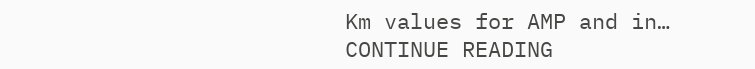Km values for AMP and in… CONTINUE READING